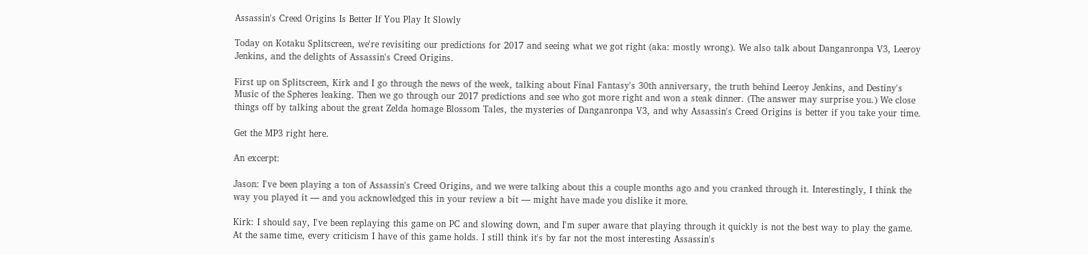Assassin's Creed Origins Is Better If You Play It Slowly

Today on Kotaku Splitscreen, we're revisiting our predictions for 2017 and seeing what we got right (aka: mostly wrong). We also talk about Danganronpa V3, Leeroy Jenkins, and the delights of Assassin's Creed Origins.

First up on Splitscreen, Kirk and I go through the news of the week, talking about Final Fantasy's 30th anniversary, the truth behind Leeroy Jenkins, and Destiny's Music of the Spheres leaking. Then we go through our 2017 predictions and see who got more right and won a steak dinner. (The answer may surprise you.) We close things off by talking about the great Zelda homage Blossom Tales, the mysteries of Danganronpa V3, and why Assassin's Creed Origins is better if you take your time.

Get the MP3 right here.

An excerpt:

Jason: I've been playing a ton of Assassin's Creed Origins, and we were talking about this a couple months ago and you cranked through it. Interestingly, I think the way you played it — and you acknowledged this in your review a bit — might have made you dislike it more.

Kirk: I should say, I've been replaying this game on PC and slowing down, and I'm super aware that playing through it quickly is not the best way to play the game. At the same time, every criticism I have of this game holds. I still think it's by far not the most interesting Assassin's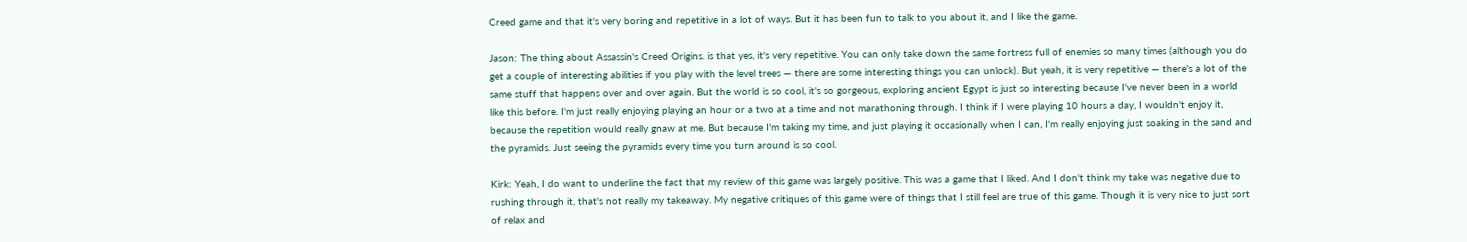Creed game and that it's very boring and repetitive in a lot of ways. But it has been fun to talk to you about it, and I like the game.

Jason: The thing about Assassin's Creed Origins. is that yes, it's very repetitive. You can only take down the same fortress full of enemies so many times (although you do get a couple of interesting abilities if you play with the level trees — there are some interesting things you can unlock). But yeah, it is very repetitive — there's a lot of the same stuff that happens over and over again. But the world is so cool, it's so gorgeous, exploring ancient Egypt is just so interesting because I've never been in a world like this before. I'm just really enjoying playing an hour or a two at a time and not marathoning through. I think if I were playing 10 hours a day, I wouldn't enjoy it, because the repetition would really gnaw at me. But because I'm taking my time, and just playing it occasionally when I can, I'm really enjoying just soaking in the sand and the pyramids. Just seeing the pyramids every time you turn around is so cool.

Kirk: Yeah, I do want to underline the fact that my review of this game was largely positive. This was a game that I liked. And I don't think my take was negative due to rushing through it, that's not really my takeaway. My negative critiques of this game were of things that I still feel are true of this game. Though it is very nice to just sort of relax and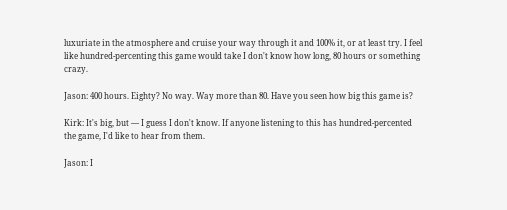luxuriate in the atmosphere and cruise your way through it and 100% it, or at least try. I feel like hundred-percenting this game would take I don't know how long, 80 hours or something crazy.

Jason: 400 hours. Eighty? No way. Way more than 80. Have you seen how big this game is?

Kirk: It's big, but — I guess I don't know. If anyone listening to this has hundred-percented the game, I'd like to hear from them.

Jason: I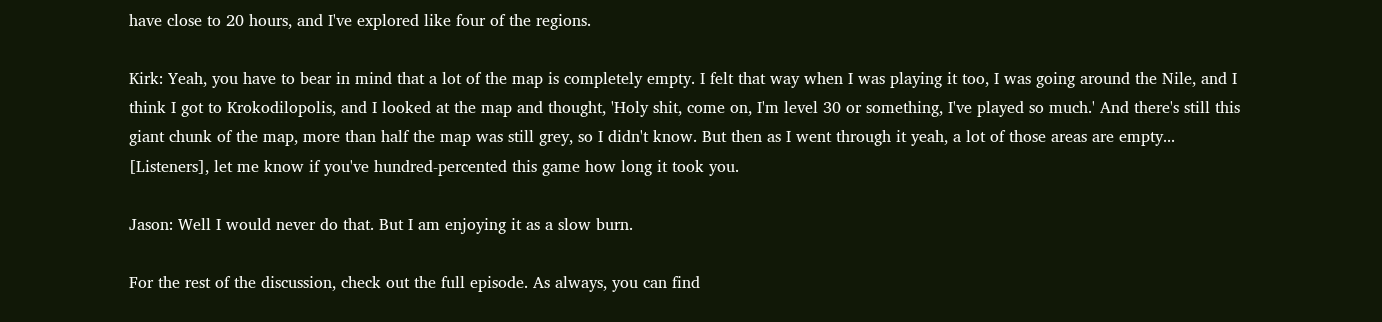have close to 20 hours, and I've explored like four of the regions.

Kirk: Yeah, you have to bear in mind that a lot of the map is completely empty. I felt that way when I was playing it too, I was going around the Nile, and I think I got to Krokodilopolis, and I looked at the map and thought, 'Holy shit, come on, I'm level 30 or something, I've played so much.' And there's still this giant chunk of the map, more than half the map was still grey, so I didn't know. But then as I went through it yeah, a lot of those areas are empty... [Listeners], let me know if you've hundred-percented this game how long it took you.

Jason: Well I would never do that. But I am enjoying it as a slow burn.

For the rest of the discussion, check out the full episode. As always, you can find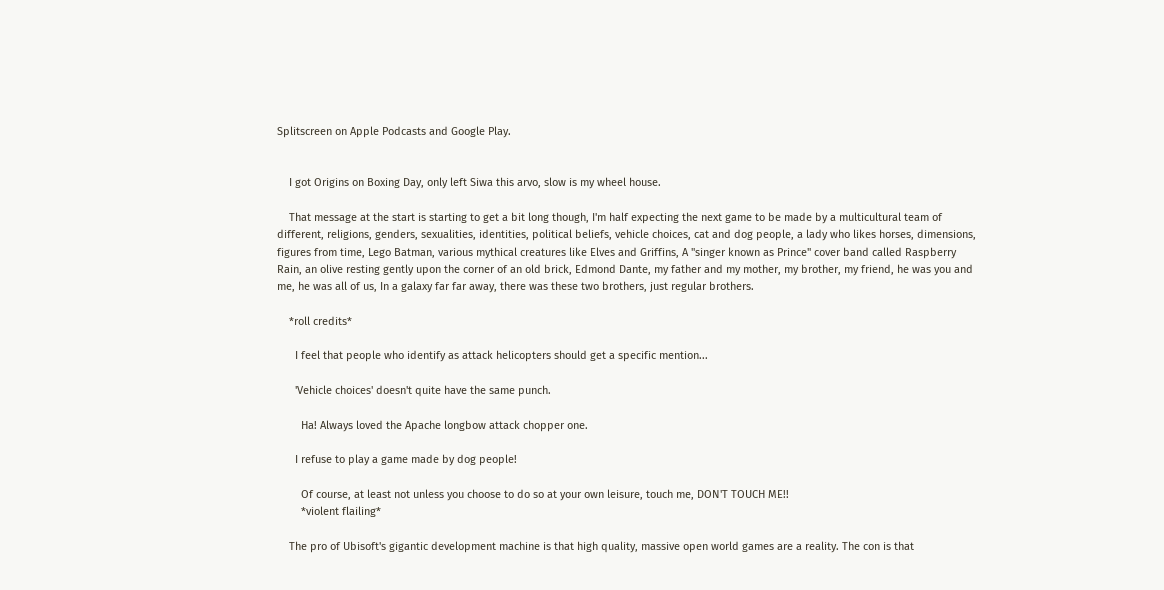Splitscreen on Apple Podcasts and Google Play.


    I got Origins on Boxing Day, only left Siwa this arvo, slow is my wheel house.

    That message at the start is starting to get a bit long though, I'm half expecting the next game to be made by a multicultural team of different, religions, genders, sexualities, identities, political beliefs, vehicle choices, cat and dog people, a lady who likes horses, dimensions, figures from time, Lego Batman, various mythical creatures like Elves and Griffins, A "singer known as Prince" cover band called Raspberry Rain, an olive resting gently upon the corner of an old brick, Edmond Dante, my father and my mother, my brother, my friend, he was you and me, he was all of us, In a galaxy far far away, there was these two brothers, just regular brothers.

    *roll credits*

      I feel that people who identify as attack helicopters should get a specific mention...

      'Vehicle choices' doesn't quite have the same punch.

        Ha! Always loved the Apache longbow attack chopper one.

      I refuse to play a game made by dog people!

        Of course, at least not unless you choose to do so at your own leisure, touch me, DON'T TOUCH ME!!
        *violent flailing*

    The pro of Ubisoft's gigantic development machine is that high quality, massive open world games are a reality. The con is that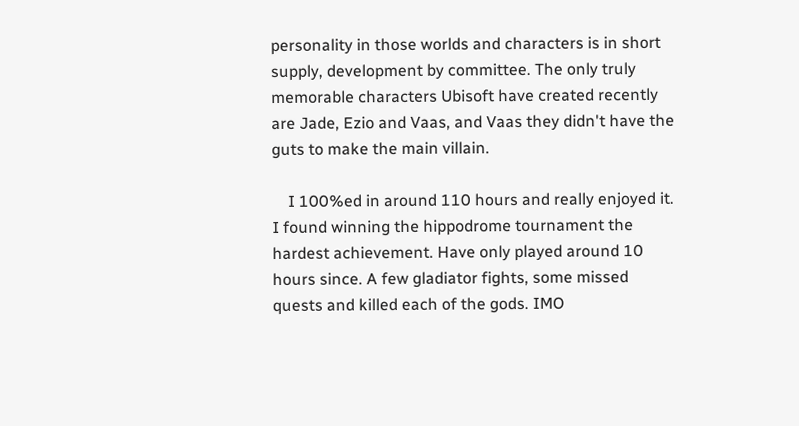personality in those worlds and characters is in short supply, development by committee. The only truly memorable characters Ubisoft have created recently are Jade, Ezio and Vaas, and Vaas they didn't have the guts to make the main villain.

    I 100%ed in around 110 hours and really enjoyed it. I found winning the hippodrome tournament the hardest achievement. Have only played around 10 hours since. A few gladiator fights, some missed quests and killed each of the gods. IMO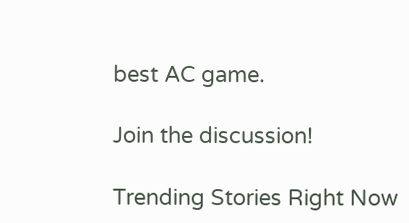best AC game.

Join the discussion!

Trending Stories Right Now